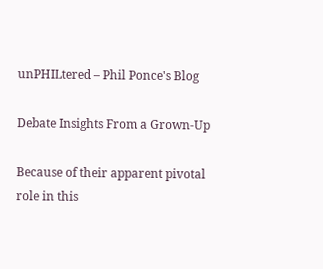unPHILtered – Phil Ponce's Blog

Debate Insights From a Grown-Up

Because of their apparent pivotal role in this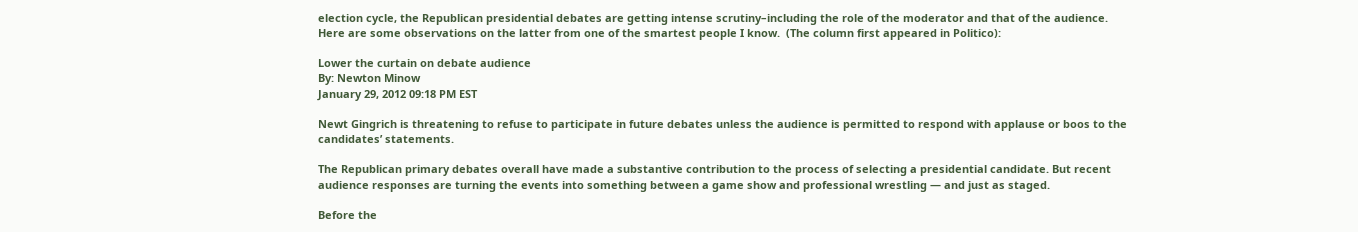election cycle, the Republican presidential debates are getting intense scrutiny–including the role of the moderator and that of the audience.  Here are some observations on the latter from one of the smartest people I know.  (The column first appeared in Politico):

Lower the curtain on debate audience
By: Newton Minow
January 29, 2012 09:18 PM EST

Newt Gingrich is threatening to refuse to participate in future debates unless the audience is permitted to respond with applause or boos to the candidates’ statements.

The Republican primary debates overall have made a substantive contribution to the process of selecting a presidential candidate. But recent audience responses are turning the events into something between a game show and professional wrestling — and just as staged.

Before the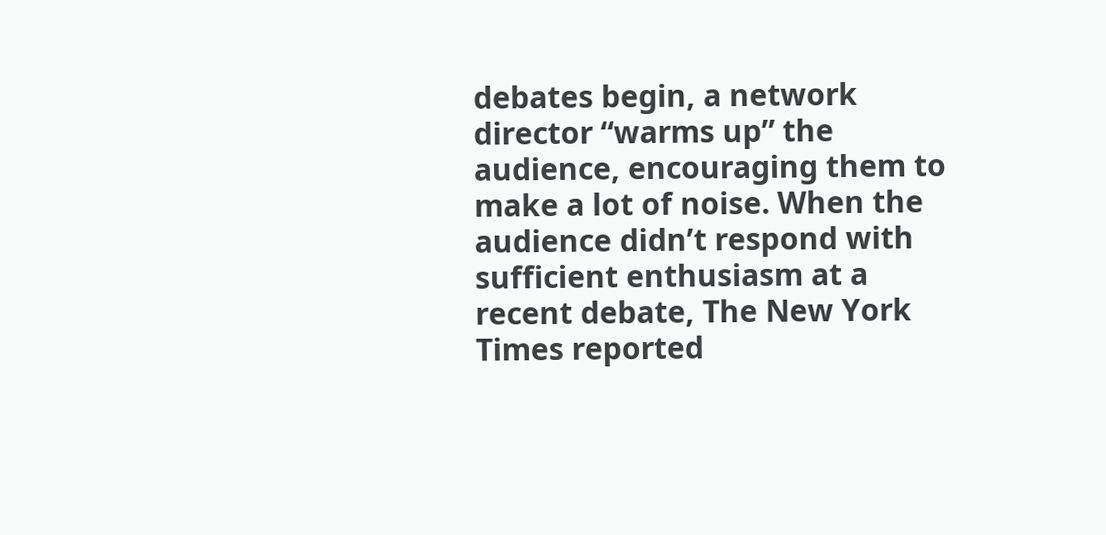debates begin, a network director “warms up” the audience, encouraging them to make a lot of noise. When the audience didn’t respond with sufficient enthusiasm at a recent debate, The New York Times reported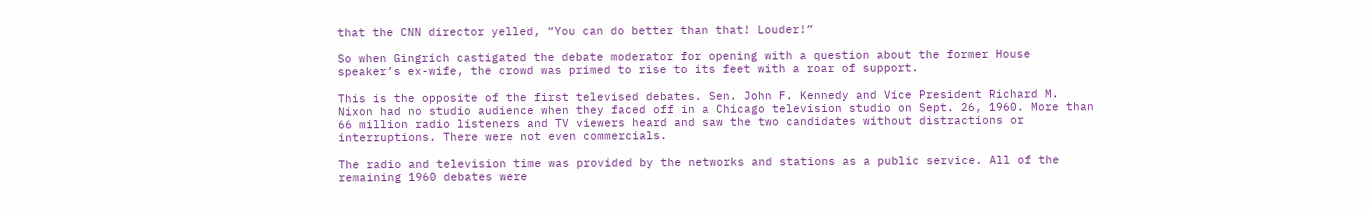that the CNN director yelled, “You can do better than that! Louder!”

So when Gingrich castigated the debate moderator for opening with a question about the former House speaker’s ex-wife, the crowd was primed to rise to its feet with a roar of support.

This is the opposite of the first televised debates. Sen. John F. Kennedy and Vice President Richard M. Nixon had no studio audience when they faced off in a Chicago television studio on Sept. 26, 1960. More than 66 million radio listeners and TV viewers heard and saw the two candidates without distractions or interruptions. There were not even commercials.

The radio and television time was provided by the networks and stations as a public service. All of the remaining 1960 debates were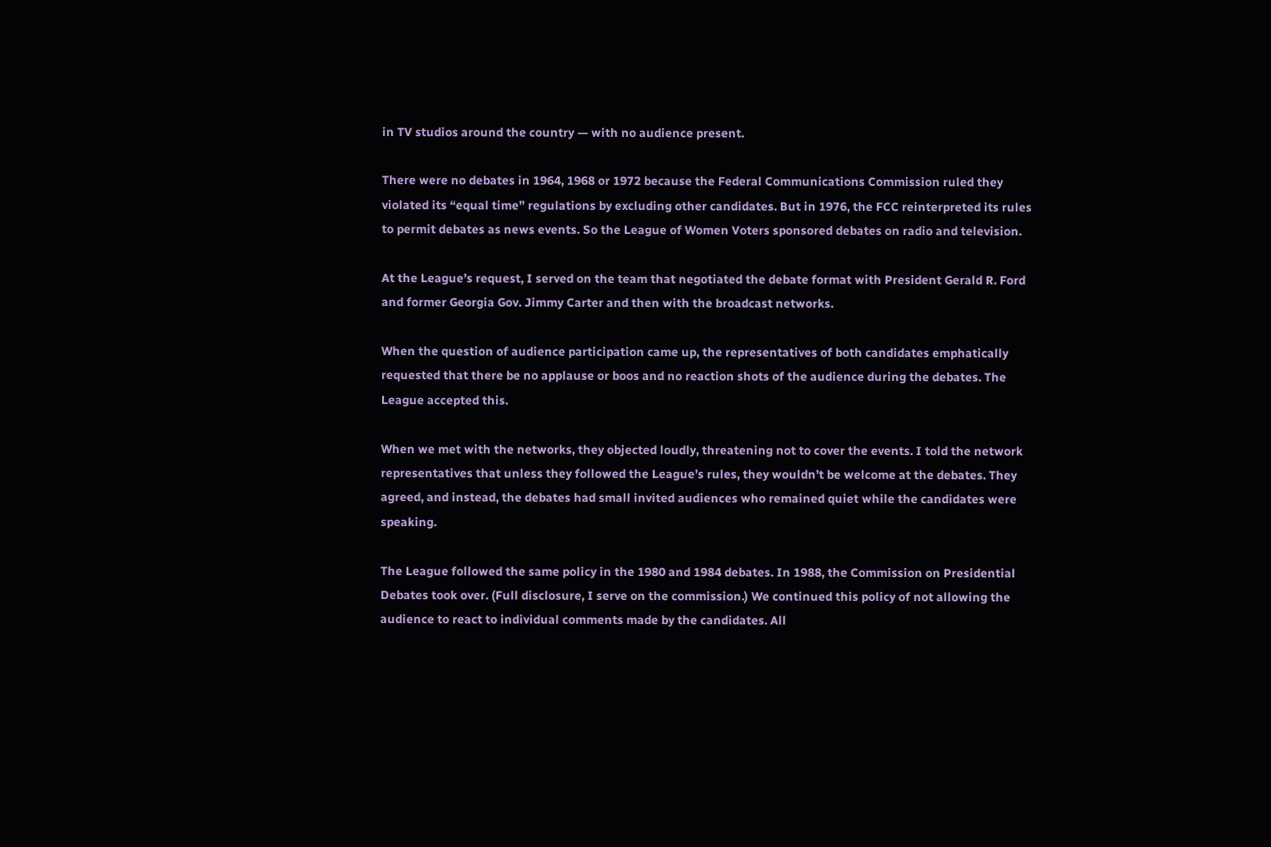in TV studios around the country — with no audience present.

There were no debates in 1964, 1968 or 1972 because the Federal Communications Commission ruled they violated its “equal time” regulations by excluding other candidates. But in 1976, the FCC reinterpreted its rules to permit debates as news events. So the League of Women Voters sponsored debates on radio and television.

At the League’s request, I served on the team that negotiated the debate format with President Gerald R. Ford and former Georgia Gov. Jimmy Carter and then with the broadcast networks.

When the question of audience participation came up, the representatives of both candidates emphatically requested that there be no applause or boos and no reaction shots of the audience during the debates. The League accepted this.

When we met with the networks, they objected loudly, threatening not to cover the events. I told the network representatives that unless they followed the League’s rules, they wouldn’t be welcome at the debates. They agreed, and instead, the debates had small invited audiences who remained quiet while the candidates were speaking.

The League followed the same policy in the 1980 and 1984 debates. In 1988, the Commission on Presidential Debates took over. (Full disclosure, I serve on the commission.) We continued this policy of not allowing the audience to react to individual comments made by the candidates. All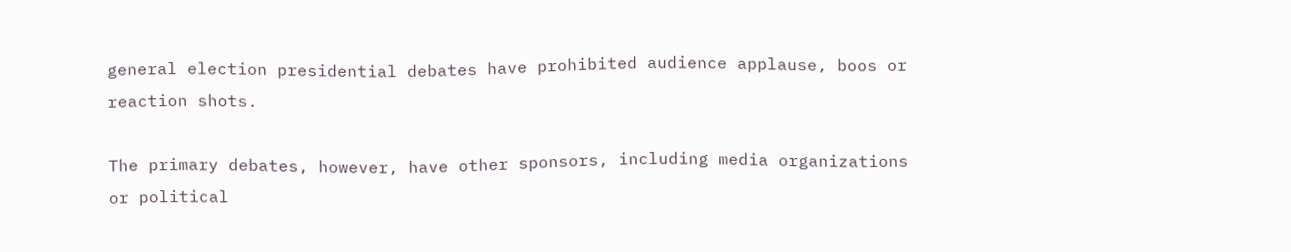general election presidential debates have prohibited audience applause, boos or reaction shots.

The primary debates, however, have other sponsors, including media organizations or political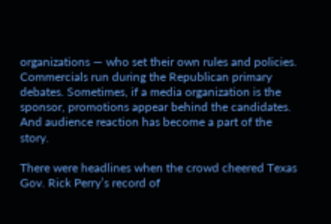organizations — who set their own rules and policies. Commercials run during the Republican primary debates. Sometimes, if a media organization is the sponsor, promotions appear behind the candidates. And audience reaction has become a part of the story.

There were headlines when the crowd cheered Texas Gov. Rick Perry’s record of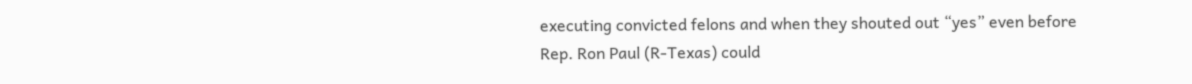executing convicted felons and when they shouted out “yes” even before Rep. Ron Paul (R-Texas) could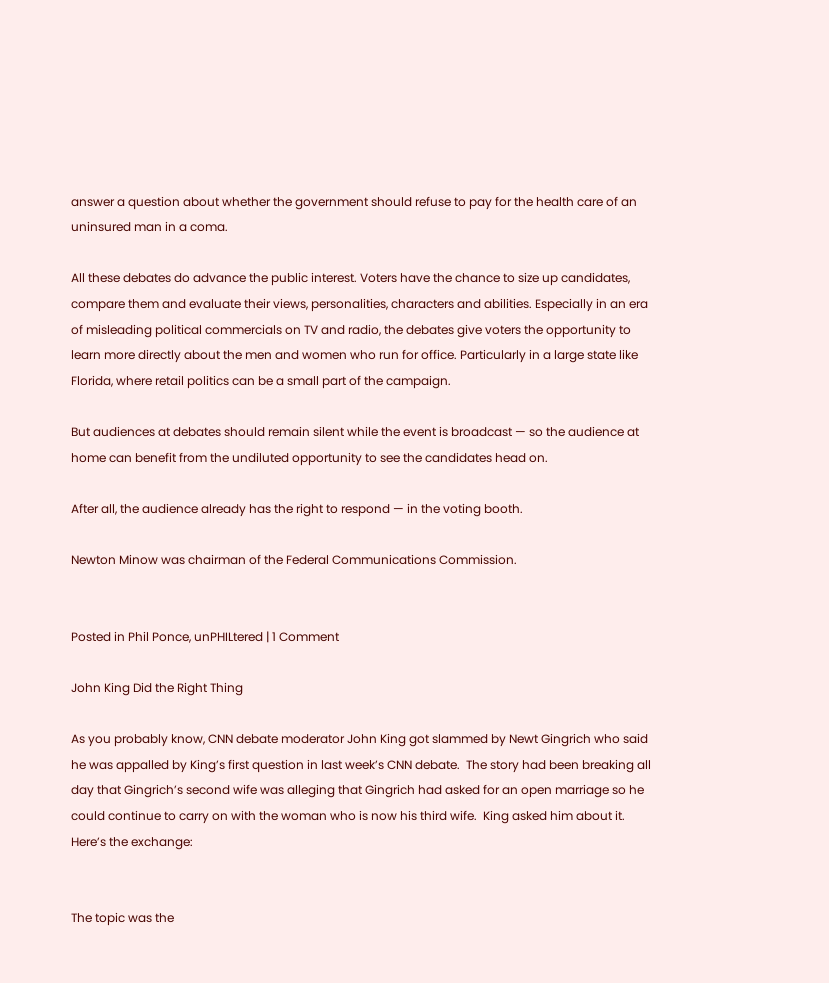answer a question about whether the government should refuse to pay for the health care of an uninsured man in a coma.

All these debates do advance the public interest. Voters have the chance to size up candidates, compare them and evaluate their views, personalities, characters and abilities. Especially in an era of misleading political commercials on TV and radio, the debates give voters the opportunity to learn more directly about the men and women who run for office. Particularly in a large state like Florida, where retail politics can be a small part of the campaign.

But audiences at debates should remain silent while the event is broadcast — so the audience at home can benefit from the undiluted opportunity to see the candidates head on.

After all, the audience already has the right to respond — in the voting booth.

Newton Minow was chairman of the Federal Communications Commission.


Posted in Phil Ponce, unPHILtered | 1 Comment

John King Did the Right Thing

As you probably know, CNN debate moderator John King got slammed by Newt Gingrich who said he was appalled by King’s first question in last week’s CNN debate.  The story had been breaking all day that Gingrich’s second wife was alleging that Gingrich had asked for an open marriage so he could continue to carry on with the woman who is now his third wife.  King asked him about it.  Here’s the exchange:


The topic was the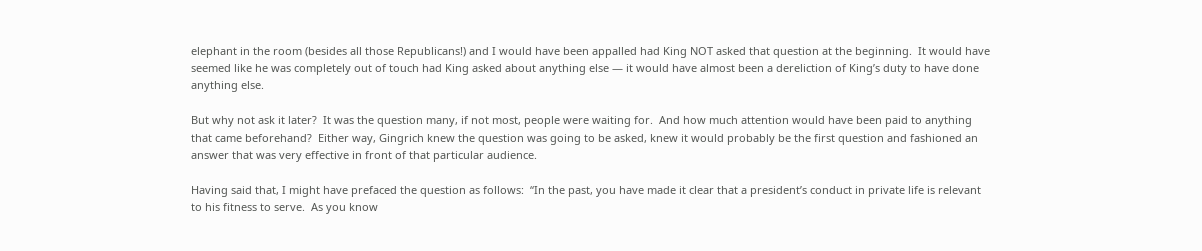elephant in the room (besides all those Republicans!) and I would have been appalled had King NOT asked that question at the beginning.  It would have seemed like he was completely out of touch had King asked about anything else — it would have almost been a dereliction of King’s duty to have done anything else.

But why not ask it later?  It was the question many, if not most, people were waiting for.  And how much attention would have been paid to anything that came beforehand?  Either way, Gingrich knew the question was going to be asked, knew it would probably be the first question and fashioned an answer that was very effective in front of that particular audience.

Having said that, I might have prefaced the question as follows:  “In the past, you have made it clear that a president’s conduct in private life is relevant to his fitness to serve.  As you know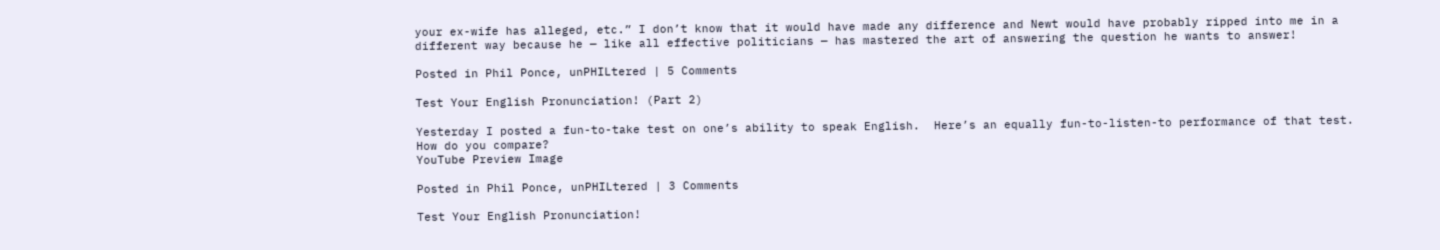your ex-wife has alleged, etc.” I don’t know that it would have made any difference and Newt would have probably ripped into me in a different way because he — like all effective politicians — has mastered the art of answering the question he wants to answer!

Posted in Phil Ponce, unPHILtered | 5 Comments

Test Your English Pronunciation! (Part 2)

Yesterday I posted a fun-to-take test on one’s ability to speak English.  Here’s an equally fun-to-listen-to performance of that test.  How do you compare?
YouTube Preview Image

Posted in Phil Ponce, unPHILtered | 3 Comments

Test Your English Pronunciation!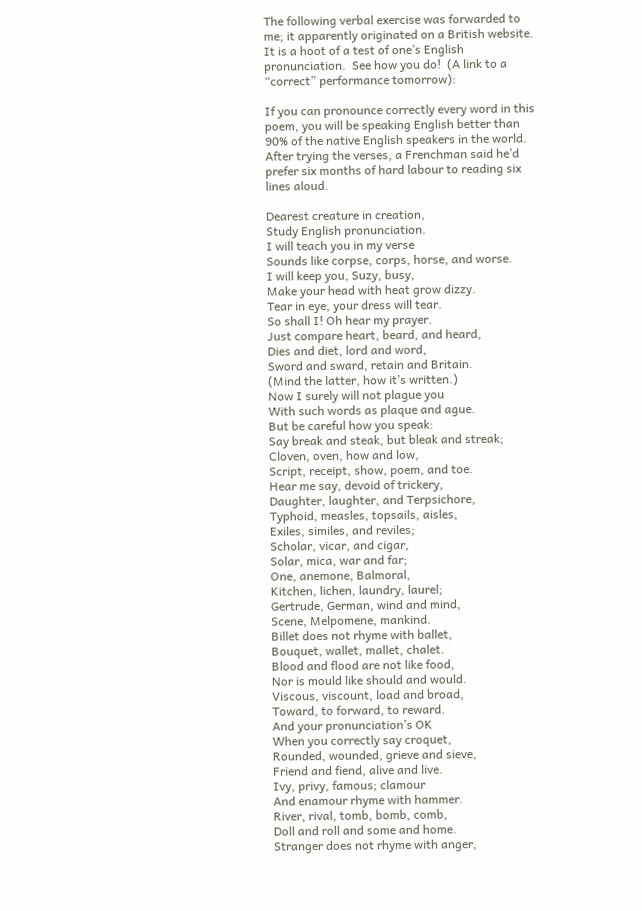The following verbal exercise was forwarded to me; it apparently originated on a British website.  It is a hoot of a test of one’s English pronunciation.  See how you do!  (A link to a “correct” performance tomorrow):

If you can pronounce correctly every word in this poem, you will be speaking English better than 90% of the native English speakers in the world.  After trying the verses, a Frenchman said he’d prefer six months of hard labour to reading six lines aloud.

Dearest creature in creation,
Study English pronunciation.
I will teach you in my verse
Sounds like corpse, corps, horse, and worse.
I will keep you, Suzy, busy,
Make your head with heat grow dizzy.
Tear in eye, your dress will tear.
So shall I! Oh hear my prayer.
Just compare heart, beard, and heard,
Dies and diet, lord and word,
Sword and sward, retain and Britain.
(Mind the latter, how it’s written.)
Now I surely will not plague you
With such words as plaque and ague.
But be careful how you speak:
Say break and steak, but bleak and streak;
Cloven, oven, how and low,
Script, receipt, show, poem, and toe.
Hear me say, devoid of trickery,
Daughter, laughter, and Terpsichore,
Typhoid, measles, topsails, aisles,
Exiles, similes, and reviles;
Scholar, vicar, and cigar,
Solar, mica, war and far;
One, anemone, Balmoral,
Kitchen, lichen, laundry, laurel;
Gertrude, German, wind and mind,
Scene, Melpomene, mankind.
Billet does not rhyme with ballet,
Bouquet, wallet, mallet, chalet.
Blood and flood are not like food,
Nor is mould like should and would.
Viscous, viscount, load and broad,
Toward, to forward, to reward.
And your pronunciation’s OK
When you correctly say croquet,
Rounded, wounded, grieve and sieve,
Friend and fiend, alive and live.
Ivy, privy, famous; clamour
And enamour rhyme with hammer.
River, rival, tomb, bomb, comb,
Doll and roll and some and home.
Stranger does not rhyme with anger,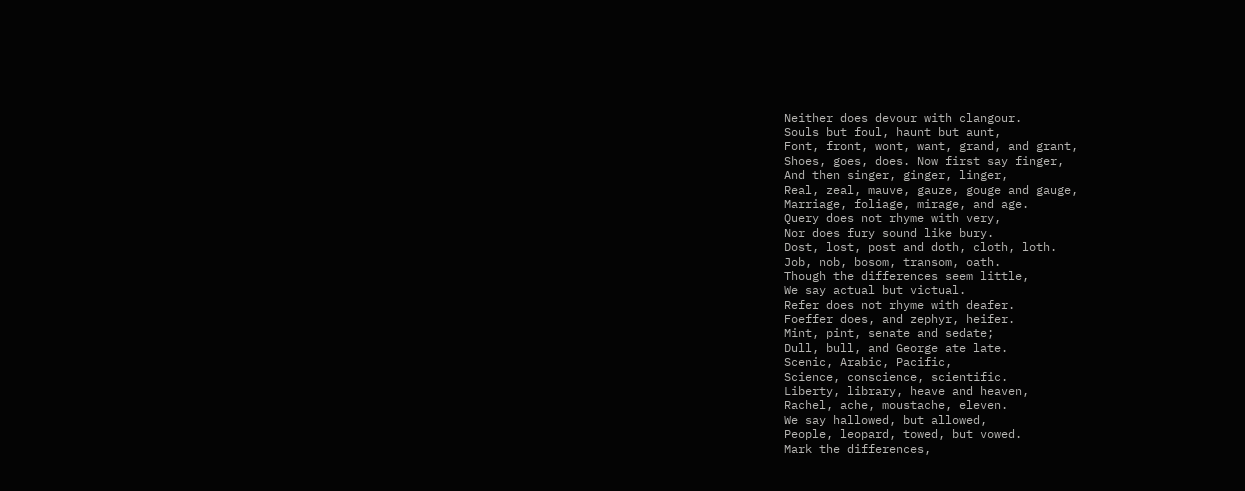Neither does devour with clangour.
Souls but foul, haunt but aunt,
Font, front, wont, want, grand, and grant,
Shoes, goes, does. Now first say finger,
And then singer, ginger, linger,
Real, zeal, mauve, gauze, gouge and gauge,
Marriage, foliage, mirage, and age.
Query does not rhyme with very,
Nor does fury sound like bury.
Dost, lost, post and doth, cloth, loth.
Job, nob, bosom, transom, oath.
Though the differences seem little,
We say actual but victual.
Refer does not rhyme with deafer.
Foeffer does, and zephyr, heifer.
Mint, pint, senate and sedate;
Dull, bull, and George ate late.
Scenic, Arabic, Pacific,
Science, conscience, scientific.
Liberty, library, heave and heaven,
Rachel, ache, moustache, eleven.
We say hallowed, but allowed,
People, leopard, towed, but vowed.
Mark the differences,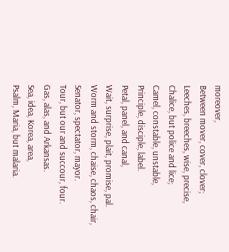moreover,
Between mover, cover, clover;
Leeches, breeches, wise, precise,
Chalice, but police and lice;
Camel, constable, unstable,
Principle, disciple, label.
Petal, panel, and canal,
Wait, surprise, plait, promise, pal.
Worm and storm, chaise, chaos, chair,
Senator, spectator, mayor.
Tour, but our and succour, four.
Gas, alas, and Arkansas.
Sea, idea, Korea, area,
Psalm, Maria, but malaria.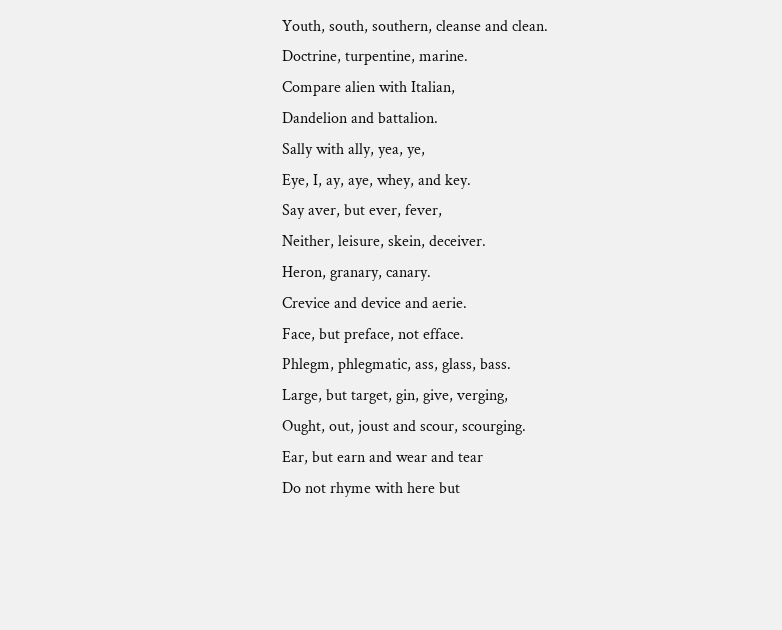Youth, south, southern, cleanse and clean.
Doctrine, turpentine, marine.
Compare alien with Italian,
Dandelion and battalion.
Sally with ally, yea, ye,
Eye, I, ay, aye, whey, and key.
Say aver, but ever, fever,
Neither, leisure, skein, deceiver.
Heron, granary, canary.
Crevice and device and aerie.
Face, but preface, not efface.
Phlegm, phlegmatic, ass, glass, bass.
Large, but target, gin, give, verging,
Ought, out, joust and scour, scourging.
Ear, but earn and wear and tear
Do not rhyme with here but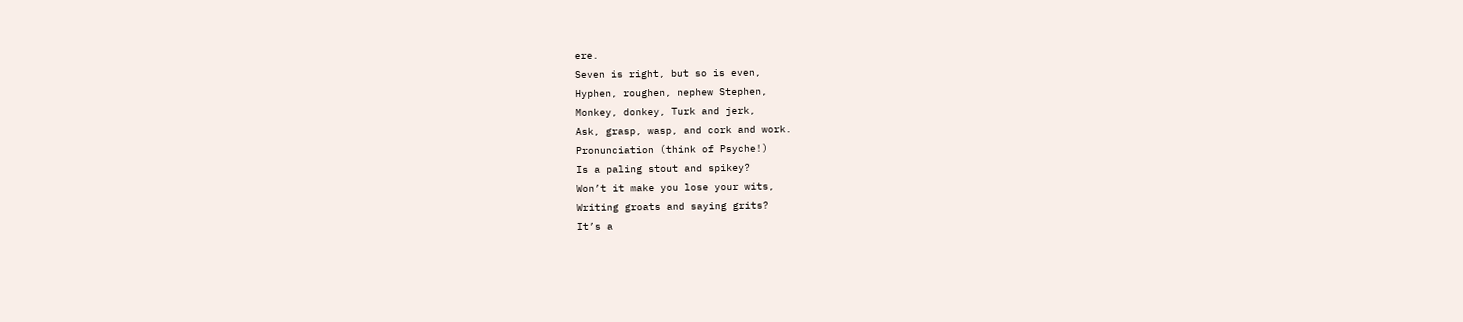ere.
Seven is right, but so is even,
Hyphen, roughen, nephew Stephen,
Monkey, donkey, Turk and jerk,
Ask, grasp, wasp, and cork and work.
Pronunciation (think of Psyche!)
Is a paling stout and spikey?
Won’t it make you lose your wits,
Writing groats and saying grits?
It’s a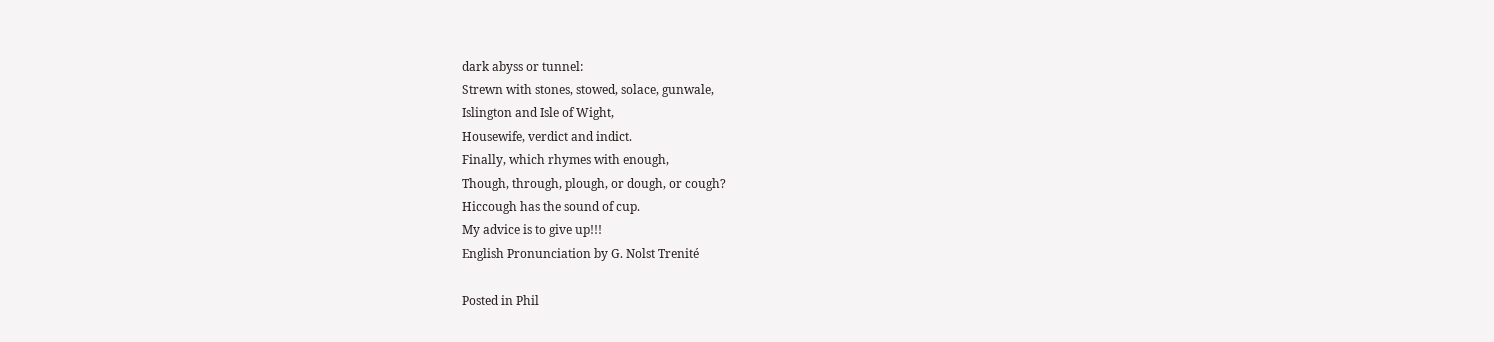dark abyss or tunnel:
Strewn with stones, stowed, solace, gunwale,
Islington and Isle of Wight,
Housewife, verdict and indict.
Finally, which rhymes with enough,
Though, through, plough, or dough, or cough?
Hiccough has the sound of cup.
My advice is to give up!!!
English Pronunciation by G. Nolst Trenité

Posted in Phil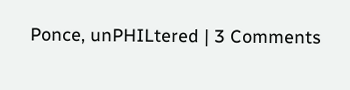Ponce, unPHILtered | 3 Comments